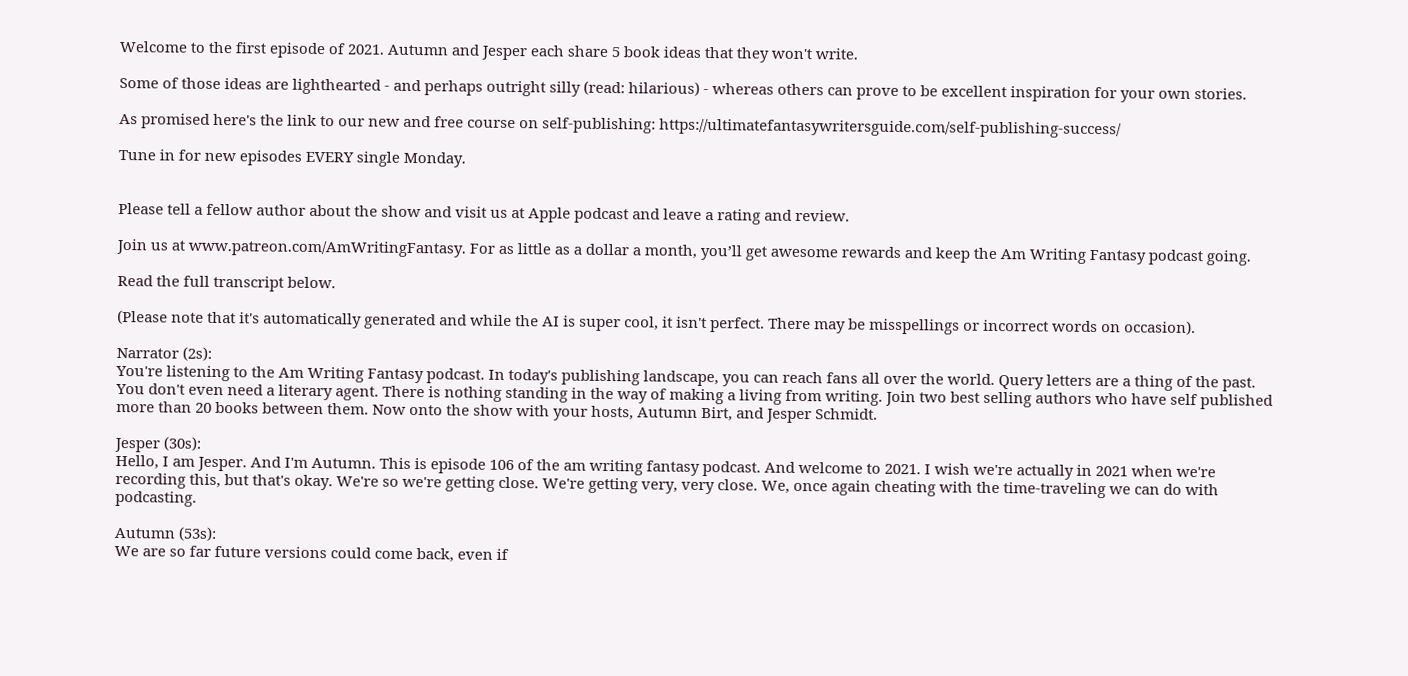Welcome to the first episode of 2021. Autumn and Jesper each share 5 book ideas that they won't write.

Some of those ideas are lighthearted - and perhaps outright silly (read: hilarious) - whereas others can prove to be excellent inspiration for your own stories.

As promised here's the link to our new and free course on self-publishing: https://ultimatefantasywritersguide.com/self-publishing-success/

Tune in for new episodes EVERY single Monday.


Please tell a fellow author about the show and visit us at Apple podcast and leave a rating and review.

Join us at www.patreon.com/AmWritingFantasy. For as little as a dollar a month, you’ll get awesome rewards and keep the Am Writing Fantasy podcast going.

Read the full transcript below.

(Please note that it's automatically generated and while the AI is super cool, it isn't perfect. There may be misspellings or incorrect words on occasion).

Narrator (2s):
You're listening to the Am Writing Fantasy podcast. In today's publishing landscape, you can reach fans all over the world. Query letters are a thing of the past. You don't even need a literary agent. There is nothing standing in the way of making a living from writing. Join two best selling authors who have self published more than 20 books between them. Now onto the show with your hosts, Autumn Birt, and Jesper Schmidt.

Jesper (30s):
Hello, I am Jesper. And I'm Autumn. This is episode 106 of the am writing fantasy podcast. And welcome to 2021. I wish we're actually in 2021 when we're recording this, but that's okay. We're so we're getting close. We're getting very, very close. We, once again cheating with the time-traveling we can do with podcasting.

Autumn (53s):
We are so far future versions could come back, even if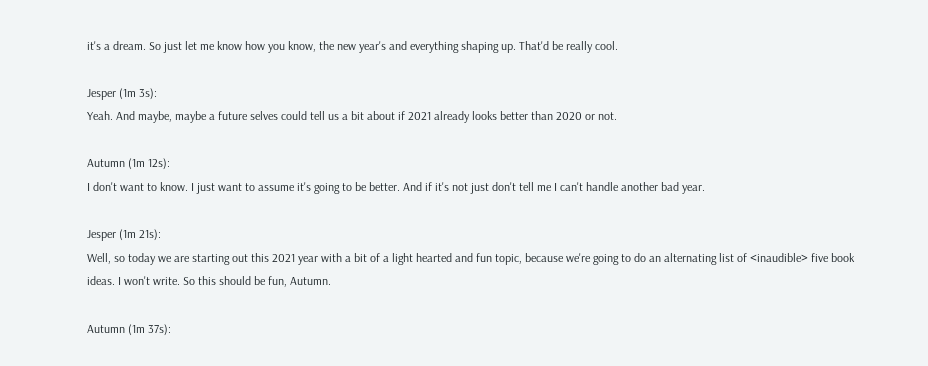it's a dream. So just let me know how you know, the new year's and everything shaping up. That'd be really cool.

Jesper (1m 3s):
Yeah. And maybe, maybe a future selves could tell us a bit about if 2021 already looks better than 2020 or not.

Autumn (1m 12s):
I don't want to know. I just want to assume it's going to be better. And if it's not just don't tell me I can't handle another bad year.

Jesper (1m 21s):
Well, so today we are starting out this 2021 year with a bit of a light hearted and fun topic, because we're going to do an alternating list of <inaudible> five book ideas. I won't write. So this should be fun, Autumn.

Autumn (1m 37s):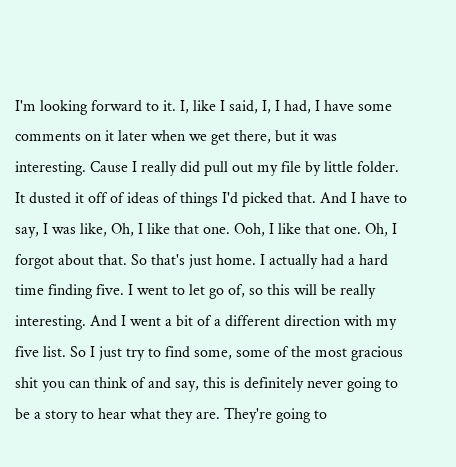I'm looking forward to it. I, like I said, I, I had, I have some comments on it later when we get there, but it was interesting. Cause I really did pull out my file by little folder. It dusted it off of ideas of things I'd picked that. And I have to say, I was like, Oh, I like that one. Ooh, I like that one. Oh, I forgot about that. So that's just home. I actually had a hard time finding five. I went to let go of, so this will be really interesting. And I went a bit of a different direction with my five list. So I just try to find some, some of the most gracious shit you can think of and say, this is definitely never going to be a story to hear what they are. They're going to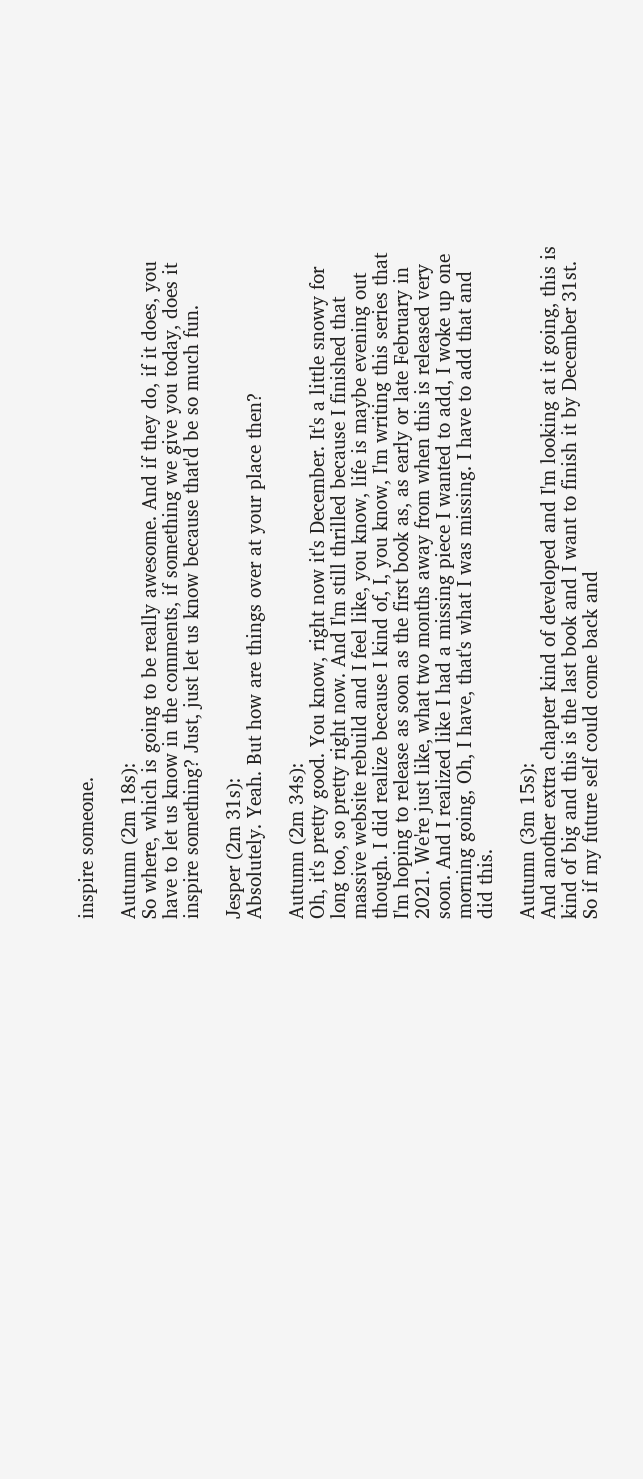inspire someone.

Autumn (2m 18s):
So where, which is going to be really awesome. And if they do, if it does, you have to let us know in the comments, if something we give you today, does it inspire something? Just, just let us know because that'd be so much fun.

Jesper (2m 31s):
Absolutely. Yeah. But how are things over at your place then?

Autumn (2m 34s):
Oh, it's pretty good. You know, right now it's December. It's a little snowy for long too, so pretty right now. And I'm still thrilled because I finished that massive website rebuild and I feel like, you know, life is maybe evening out though. I did realize because I kind of, I, you know, I'm writing this series that I'm hoping to release as soon as the first book as, as early or late February in 2021. We're just like, what two months away from when this is released very soon. And I realized like I had a missing piece I wanted to add, I woke up one morning going, Oh, I have, that's what I was missing. I have to add that and did this.

Autumn (3m 15s):
And another extra chapter kind of developed and I'm looking at it going, this is kind of big and this is the last book and I want to finish it by December 31st. So if my future self could come back and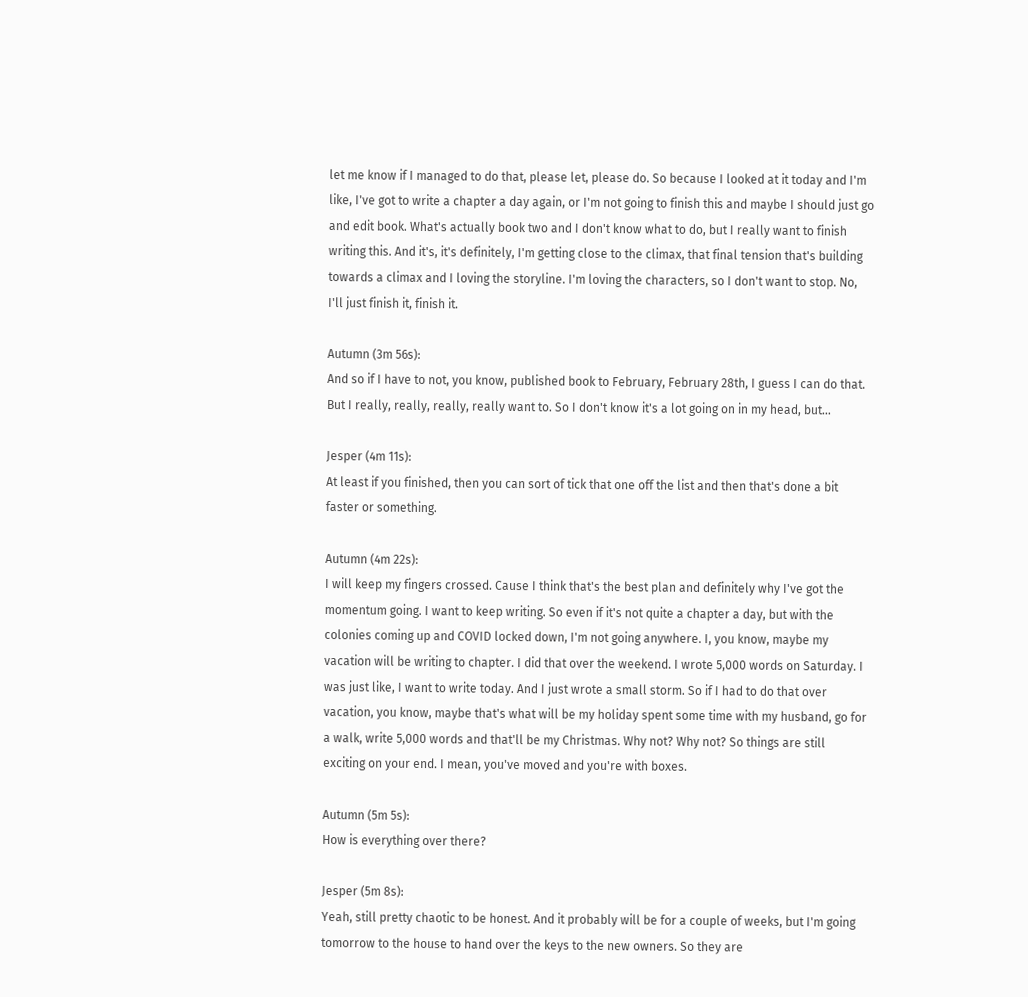let me know if I managed to do that, please let, please do. So because I looked at it today and I'm like, I've got to write a chapter a day again, or I'm not going to finish this and maybe I should just go and edit book. What's actually book two and I don't know what to do, but I really want to finish writing this. And it's, it's definitely, I'm getting close to the climax, that final tension that's building towards a climax and I loving the storyline. I'm loving the characters, so I don't want to stop. No, I'll just finish it, finish it.

Autumn (3m 56s):
And so if I have to not, you know, published book to February, February 28th, I guess I can do that. But I really, really, really, really want to. So I don't know it's a lot going on in my head, but...

Jesper (4m 11s):
At least if you finished, then you can sort of tick that one off the list and then that's done a bit faster or something.

Autumn (4m 22s):
I will keep my fingers crossed. Cause I think that's the best plan and definitely why I've got the momentum going. I want to keep writing. So even if it's not quite a chapter a day, but with the colonies coming up and COVID locked down, I'm not going anywhere. I, you know, maybe my vacation will be writing to chapter. I did that over the weekend. I wrote 5,000 words on Saturday. I was just like, I want to write today. And I just wrote a small storm. So if I had to do that over vacation, you know, maybe that's what will be my holiday spent some time with my husband, go for a walk, write 5,000 words and that'll be my Christmas. Why not? Why not? So things are still exciting on your end. I mean, you've moved and you're with boxes.

Autumn (5m 5s):
How is everything over there?

Jesper (5m 8s):
Yeah, still pretty chaotic to be honest. And it probably will be for a couple of weeks, but I'm going tomorrow to the house to hand over the keys to the new owners. So they are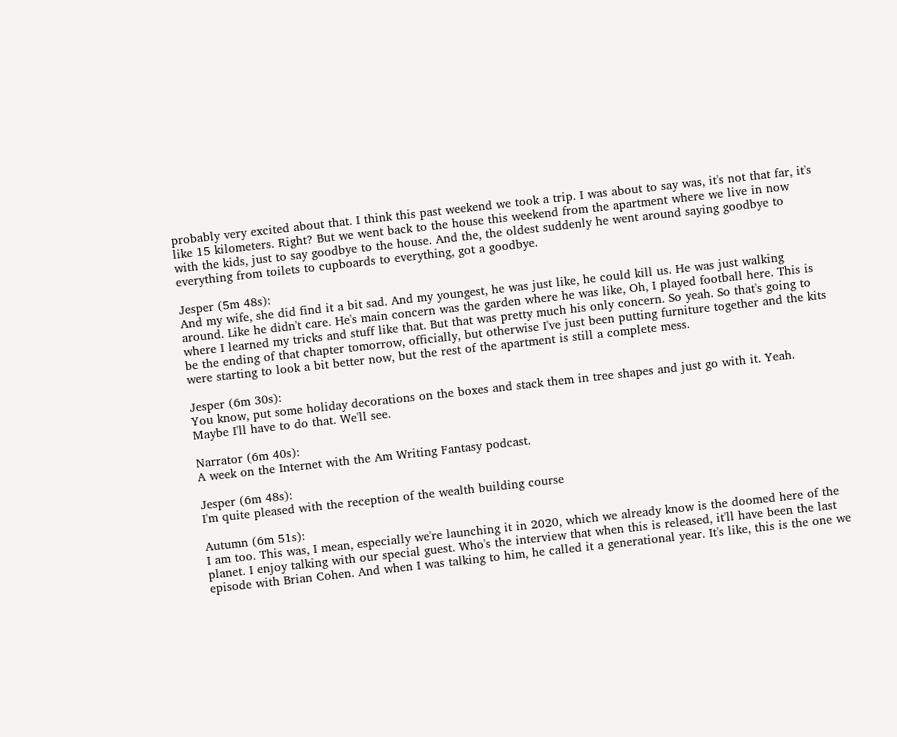probably very excited about that. I think this past weekend we took a trip. I was about to say was, it's not that far, it's like 15 kilometers. Right? But we went back to the house this weekend from the apartment where we live in now with the kids, just to say goodbye to the house. And the, the oldest suddenly he went around saying goodbye to everything from toilets to cupboards to everything, got a goodbye.

Jesper (5m 48s):
And my wife, she did find it a bit sad. And my youngest, he was just like, he could kill us. He was just walking around. Like he didn't care. He's main concern was the garden where he was like, Oh, I played football here. This is where I learned my tricks and stuff like that. But that was pretty much his only concern. So yeah. So that's going to be the ending of that chapter tomorrow, officially, but otherwise I've just been putting furniture together and the kits were starting to look a bit better now, but the rest of the apartment is still a complete mess.

Jesper (6m 30s):
You know, put some holiday decorations on the boxes and stack them in tree shapes and just go with it. Yeah. Maybe I'll have to do that. We'll see.

Narrator (6m 40s):
A week on the Internet with the Am Writing Fantasy podcast.

Jesper (6m 48s):
I'm quite pleased with the reception of the wealth building course

Autumn (6m 51s):
I am too. This was, I mean, especially we're launching it in 2020, which we already know is the doomed here of the planet. I enjoy talking with our special guest. Who's the interview that when this is released, it'll have been the last episode with Brian Cohen. And when I was talking to him, he called it a generational year. It's like, this is the one we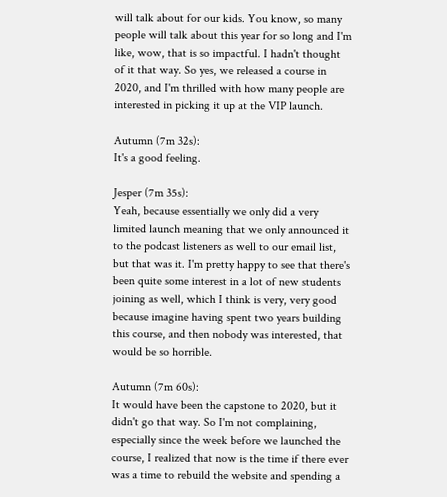will talk about for our kids. You know, so many people will talk about this year for so long and I'm like, wow, that is so impactful. I hadn't thought of it that way. So yes, we released a course in 2020, and I'm thrilled with how many people are interested in picking it up at the VIP launch.

Autumn (7m 32s):
It's a good feeling.

Jesper (7m 35s):
Yeah, because essentially we only did a very limited launch meaning that we only announced it to the podcast listeners as well to our email list, but that was it. I'm pretty happy to see that there's been quite some interest in a lot of new students joining as well, which I think is very, very good because imagine having spent two years building this course, and then nobody was interested, that would be so horrible.

Autumn (7m 60s):
It would have been the capstone to 2020, but it didn't go that way. So I'm not complaining, especially since the week before we launched the course, I realized that now is the time if there ever was a time to rebuild the website and spending a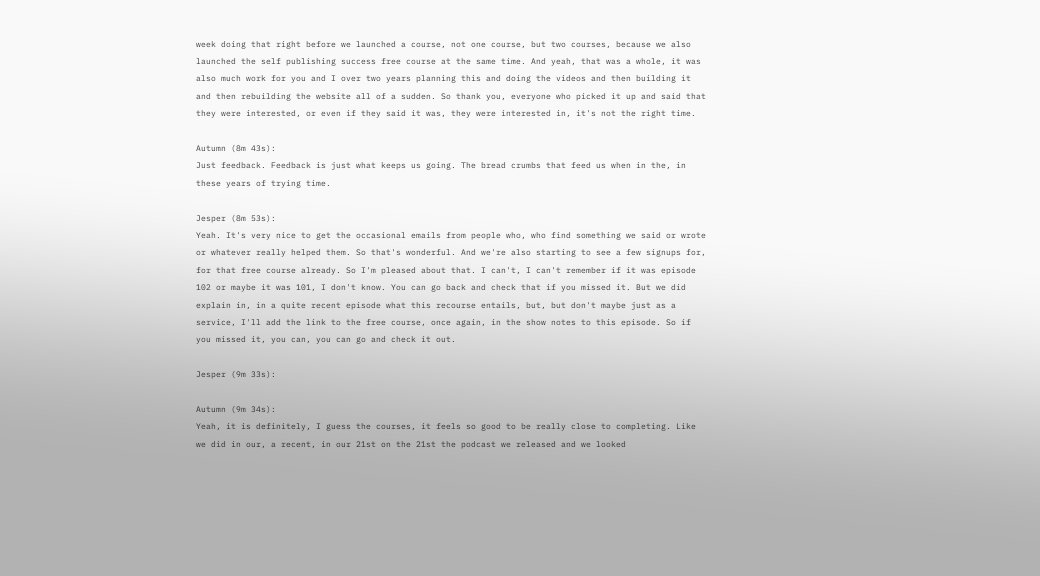week doing that right before we launched a course, not one course, but two courses, because we also launched the self publishing success free course at the same time. And yeah, that was a whole, it was also much work for you and I over two years planning this and doing the videos and then building it and then rebuilding the website all of a sudden. So thank you, everyone who picked it up and said that they were interested, or even if they said it was, they were interested in, it's not the right time.

Autumn (8m 43s):
Just feedback. Feedback is just what keeps us going. The bread crumbs that feed us when in the, in these years of trying time.

Jesper (8m 53s):
Yeah. It's very nice to get the occasional emails from people who, who find something we said or wrote or whatever really helped them. So that's wonderful. And we're also starting to see a few signups for, for that free course already. So I'm pleased about that. I can't, I can't remember if it was episode 102 or maybe it was 101, I don't know. You can go back and check that if you missed it. But we did explain in, in a quite recent episode what this recourse entails, but, but don't maybe just as a service, I'll add the link to the free course, once again, in the show notes to this episode. So if you missed it, you can, you can go and check it out.

Jesper (9m 33s):

Autumn (9m 34s):
Yeah, it is definitely, I guess the courses, it feels so good to be really close to completing. Like we did in our, a recent, in our 21st on the 21st the podcast we released and we looked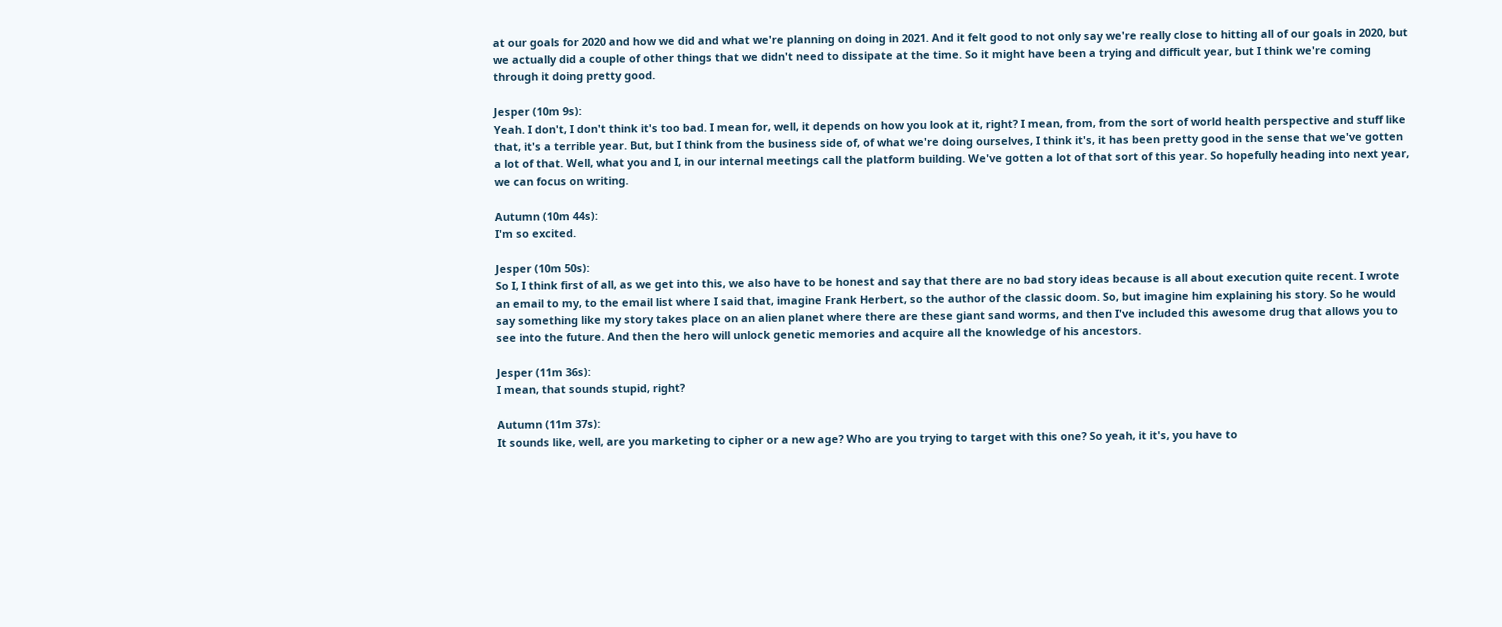at our goals for 2020 and how we did and what we're planning on doing in 2021. And it felt good to not only say we're really close to hitting all of our goals in 2020, but we actually did a couple of other things that we didn't need to dissipate at the time. So it might have been a trying and difficult year, but I think we're coming through it doing pretty good.

Jesper (10m 9s):
Yeah. I don't, I don't think it's too bad. I mean for, well, it depends on how you look at it, right? I mean, from, from the sort of world health perspective and stuff like that, it's a terrible year. But, but I think from the business side of, of what we're doing ourselves, I think it's, it has been pretty good in the sense that we've gotten a lot of that. Well, what you and I, in our internal meetings call the platform building. We've gotten a lot of that sort of this year. So hopefully heading into next year, we can focus on writing.

Autumn (10m 44s):
I'm so excited.

Jesper (10m 50s):
So I, I think first of all, as we get into this, we also have to be honest and say that there are no bad story ideas because is all about execution quite recent. I wrote an email to my, to the email list where I said that, imagine Frank Herbert, so the author of the classic doom. So, but imagine him explaining his story. So he would say something like my story takes place on an alien planet where there are these giant sand worms, and then I've included this awesome drug that allows you to see into the future. And then the hero will unlock genetic memories and acquire all the knowledge of his ancestors.

Jesper (11m 36s):
I mean, that sounds stupid, right?

Autumn (11m 37s):
It sounds like, well, are you marketing to cipher or a new age? Who are you trying to target with this one? So yeah, it it's, you have to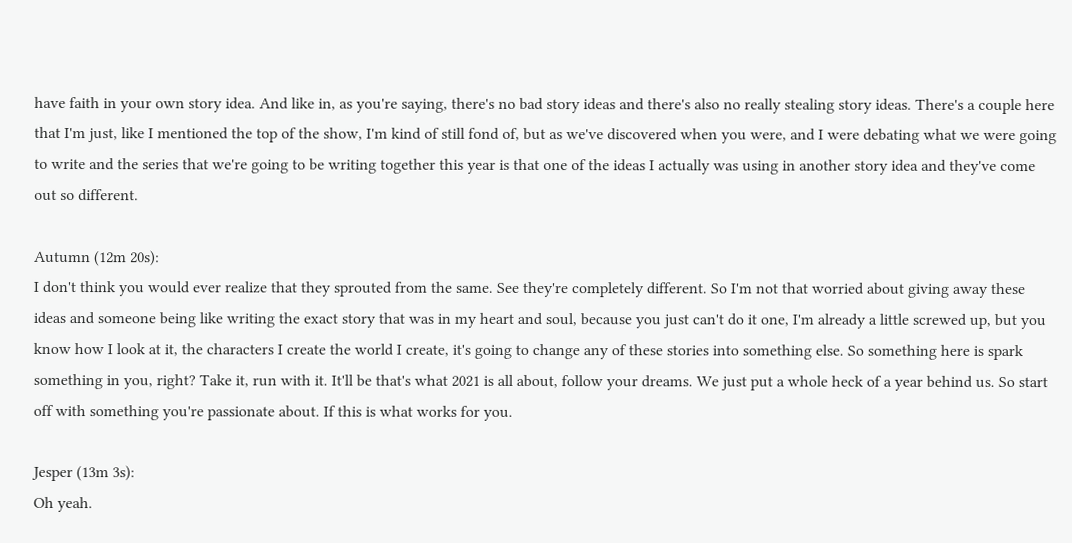have faith in your own story idea. And like in, as you're saying, there's no bad story ideas and there's also no really stealing story ideas. There's a couple here that I'm just, like I mentioned the top of the show, I'm kind of still fond of, but as we've discovered when you were, and I were debating what we were going to write and the series that we're going to be writing together this year is that one of the ideas I actually was using in another story idea and they've come out so different.

Autumn (12m 20s):
I don't think you would ever realize that they sprouted from the same. See they're completely different. So I'm not that worried about giving away these ideas and someone being like writing the exact story that was in my heart and soul, because you just can't do it one, I'm already a little screwed up, but you know how I look at it, the characters I create the world I create, it's going to change any of these stories into something else. So something here is spark something in you, right? Take it, run with it. It'll be that's what 2021 is all about, follow your dreams. We just put a whole heck of a year behind us. So start off with something you're passionate about. If this is what works for you.

Jesper (13m 3s):
Oh yeah.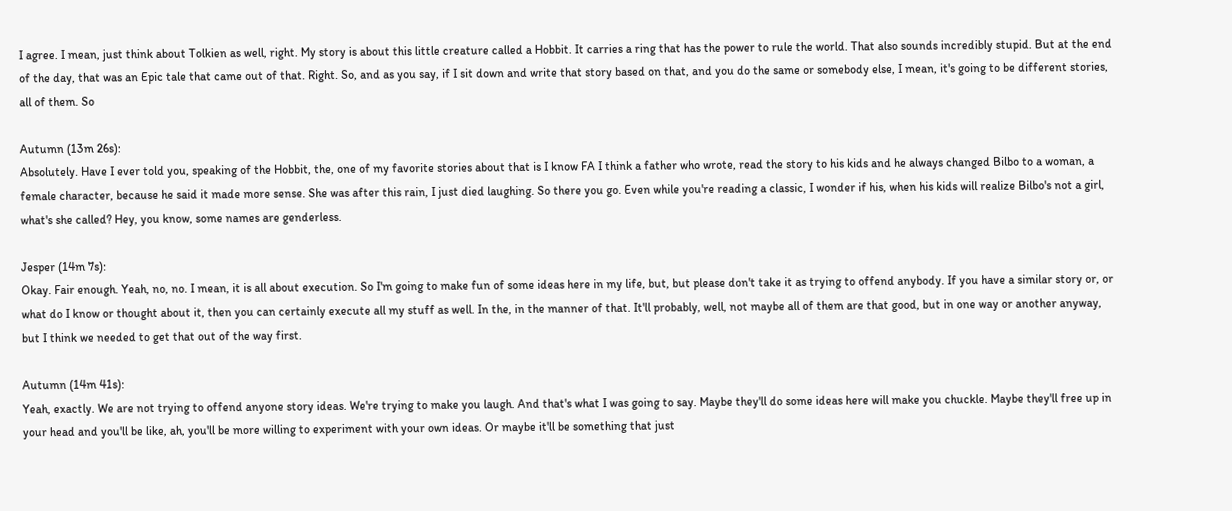I agree. I mean, just think about Tolkien as well, right. My story is about this little creature called a Hobbit. It carries a ring that has the power to rule the world. That also sounds incredibly stupid. But at the end of the day, that was an Epic tale that came out of that. Right. So, and as you say, if I sit down and write that story based on that, and you do the same or somebody else, I mean, it's going to be different stories, all of them. So

Autumn (13m 26s):
Absolutely. Have I ever told you, speaking of the Hobbit, the, one of my favorite stories about that is I know FA I think a father who wrote, read the story to his kids and he always changed Bilbo to a woman, a female character, because he said it made more sense. She was after this rain, I just died laughing. So there you go. Even while you're reading a classic, I wonder if his, when his kids will realize Bilbo's not a girl, what's she called? Hey, you know, some names are genderless.

Jesper (14m 7s):
Okay. Fair enough. Yeah, no, no. I mean, it is all about execution. So I'm going to make fun of some ideas here in my life, but, but please don't take it as trying to offend anybody. If you have a similar story or, or what do I know or thought about it, then you can certainly execute all my stuff as well. In the, in the manner of that. It'll probably, well, not maybe all of them are that good, but in one way or another anyway, but I think we needed to get that out of the way first.

Autumn (14m 41s):
Yeah, exactly. We are not trying to offend anyone story ideas. We're trying to make you laugh. And that's what I was going to say. Maybe they'll do some ideas here will make you chuckle. Maybe they'll free up in your head and you'll be like, ah, you'll be more willing to experiment with your own ideas. Or maybe it'll be something that just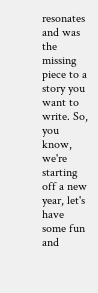resonates and was the missing piece to a story you want to write. So, you know, we're starting off a new year, let's have some fun and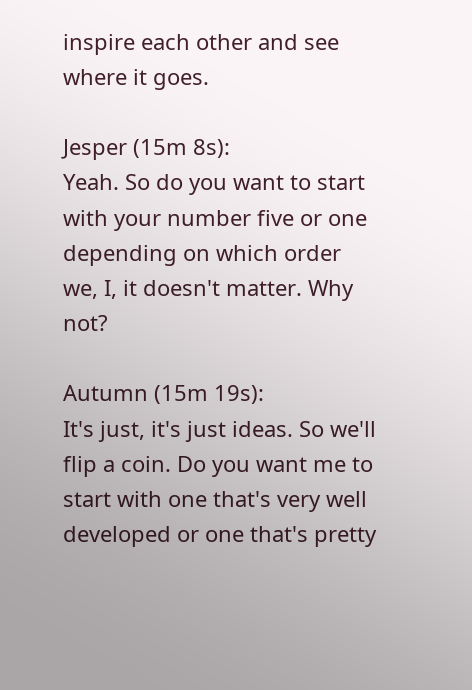inspire each other and see where it goes.

Jesper (15m 8s):
Yeah. So do you want to start with your number five or one depending on which order we, I, it doesn't matter. Why not?

Autumn (15m 19s):
It's just, it's just ideas. So we'll flip a coin. Do you want me to start with one that's very well developed or one that's pretty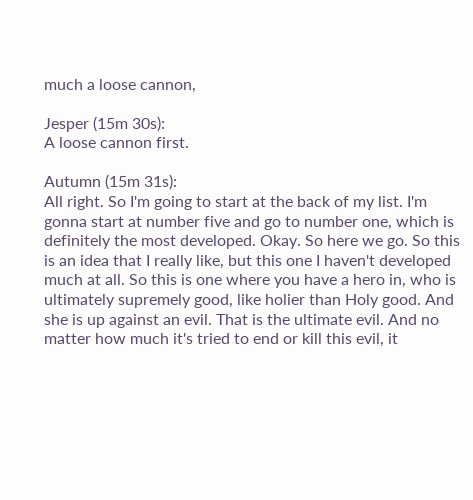much a loose cannon,

Jesper (15m 30s):
A loose cannon first.

Autumn (15m 31s):
All right. So I'm going to start at the back of my list. I'm gonna start at number five and go to number one, which is definitely the most developed. Okay. So here we go. So this is an idea that I really like, but this one I haven't developed much at all. So this is one where you have a hero in, who is ultimately supremely good, like holier than Holy good. And she is up against an evil. That is the ultimate evil. And no matter how much it's tried to end or kill this evil, it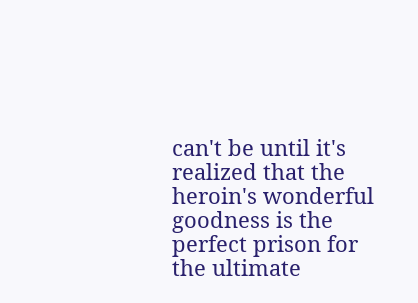can't be until it's realized that the heroin's wonderful goodness is the perfect prison for the ultimate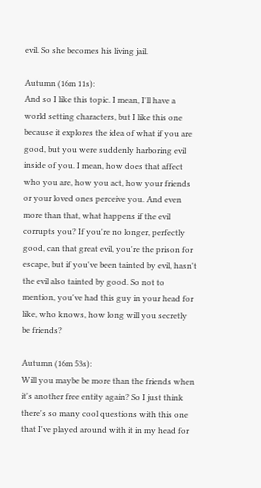evil. So she becomes his living jail.

Autumn (16m 11s):
And so I like this topic. I mean, I'll have a world setting characters, but I like this one because it explores the idea of what if you are good, but you were suddenly harboring evil inside of you. I mean, how does that affect who you are, how you act, how your friends or your loved ones perceive you. And even more than that, what happens if the evil corrupts you? If you're no longer, perfectly good, can that great evil, you're the prison for escape, but if you've been tainted by evil, hasn't the evil also tainted by good. So not to mention, you've had this guy in your head for like, who knows, how long will you secretly be friends?

Autumn (16m 53s):
Will you maybe be more than the friends when it's another free entity again? So I just think there's so many cool questions with this one that I've played around with it in my head for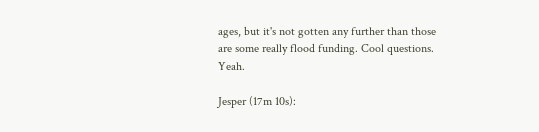ages, but it's not gotten any further than those are some really flood funding. Cool questions. Yeah.

Jesper (17m 10s):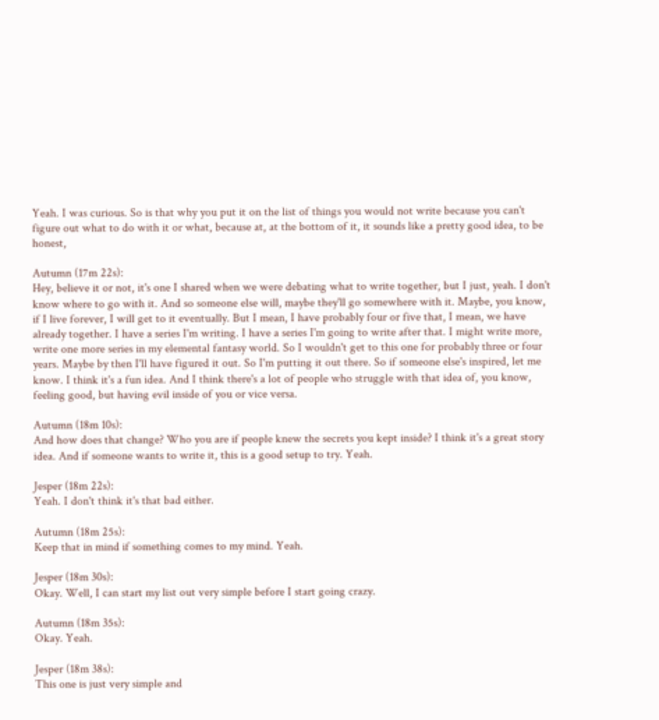Yeah. I was curious. So is that why you put it on the list of things you would not write because you can't figure out what to do with it or what, because at, at the bottom of it, it sounds like a pretty good idea, to be honest,

Autumn (17m 22s):
Hey, believe it or not, it's one I shared when we were debating what to write together, but I just, yeah. I don't know where to go with it. And so someone else will, maybe they'll go somewhere with it. Maybe, you know, if I live forever, I will get to it eventually. But I mean, I have probably four or five that, I mean, we have already together. I have a series I'm writing. I have a series I'm going to write after that. I might write more, write one more series in my elemental fantasy world. So I wouldn't get to this one for probably three or four years. Maybe by then I'll have figured it out. So I'm putting it out there. So if someone else's inspired, let me know. I think it's a fun idea. And I think there's a lot of people who struggle with that idea of, you know, feeling good, but having evil inside of you or vice versa.

Autumn (18m 10s):
And how does that change? Who you are if people knew the secrets you kept inside? I think it's a great story idea. And if someone wants to write it, this is a good setup to try. Yeah.

Jesper (18m 22s):
Yeah. I don't think it's that bad either.

Autumn (18m 25s):
Keep that in mind if something comes to my mind. Yeah.

Jesper (18m 30s):
Okay. Well, I can start my list out very simple before I start going crazy.

Autumn (18m 35s):
Okay. Yeah.

Jesper (18m 38s):
This one is just very simple and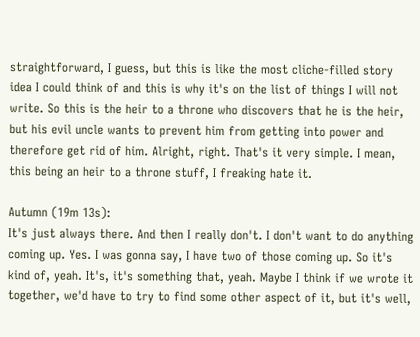straightforward, I guess, but this is like the most cliche-filled story idea I could think of and this is why it's on the list of things I will not write. So this is the heir to a throne who discovers that he is the heir, but his evil uncle wants to prevent him from getting into power and therefore get rid of him. Alright, right. That's it very simple. I mean, this being an heir to a throne stuff, I freaking hate it.

Autumn (19m 13s):
It's just always there. And then I really don't. I don't want to do anything coming up. Yes. I was gonna say, I have two of those coming up. So it's kind of, yeah. It's, it's something that, yeah. Maybe I think if we wrote it together, we'd have to try to find some other aspect of it, but it's well,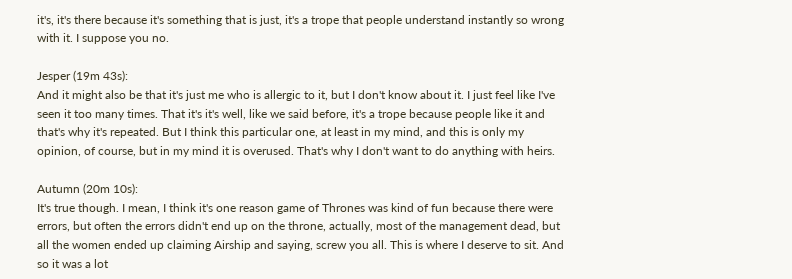it's, it's there because it's something that is just, it's a trope that people understand instantly so wrong with it. I suppose you no.

Jesper (19m 43s):
And it might also be that it's just me who is allergic to it, but I don't know about it. I just feel like I've seen it too many times. That it's it's well, like we said before, it's a trope because people like it and that's why it's repeated. But I think this particular one, at least in my mind, and this is only my opinion, of course, but in my mind it is overused. That's why I don't want to do anything with heirs.

Autumn (20m 10s):
It's true though. I mean, I think it's one reason game of Thrones was kind of fun because there were errors, but often the errors didn't end up on the throne, actually, most of the management dead, but all the women ended up claiming Airship and saying, screw you all. This is where I deserve to sit. And so it was a lot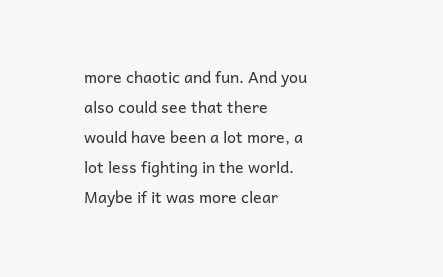more chaotic and fun. And you also could see that there would have been a lot more, a lot less fighting in the world. Maybe if it was more clear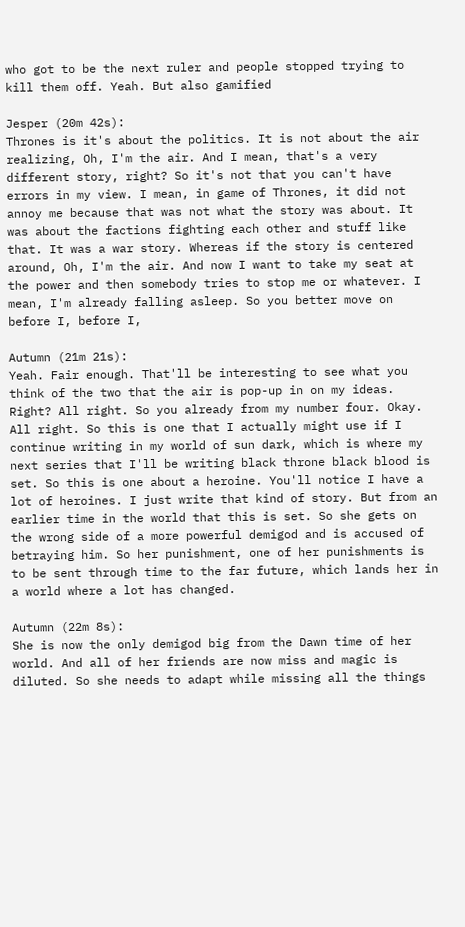who got to be the next ruler and people stopped trying to kill them off. Yeah. But also gamified

Jesper (20m 42s):
Thrones is it's about the politics. It is not about the air realizing, Oh, I'm the air. And I mean, that's a very different story, right? So it's not that you can't have errors in my view. I mean, in game of Thrones, it did not annoy me because that was not what the story was about. It was about the factions fighting each other and stuff like that. It was a war story. Whereas if the story is centered around, Oh, I'm the air. And now I want to take my seat at the power and then somebody tries to stop me or whatever. I mean, I'm already falling asleep. So you better move on before I, before I,

Autumn (21m 21s):
Yeah. Fair enough. That'll be interesting to see what you think of the two that the air is pop-up in on my ideas. Right? All right. So you already from my number four. Okay. All right. So this is one that I actually might use if I continue writing in my world of sun dark, which is where my next series that I'll be writing black throne black blood is set. So this is one about a heroine. You'll notice I have a lot of heroines. I just write that kind of story. But from an earlier time in the world that this is set. So she gets on the wrong side of a more powerful demigod and is accused of betraying him. So her punishment, one of her punishments is to be sent through time to the far future, which lands her in a world where a lot has changed.

Autumn (22m 8s):
She is now the only demigod big from the Dawn time of her world. And all of her friends are now miss and magic is diluted. So she needs to adapt while missing all the things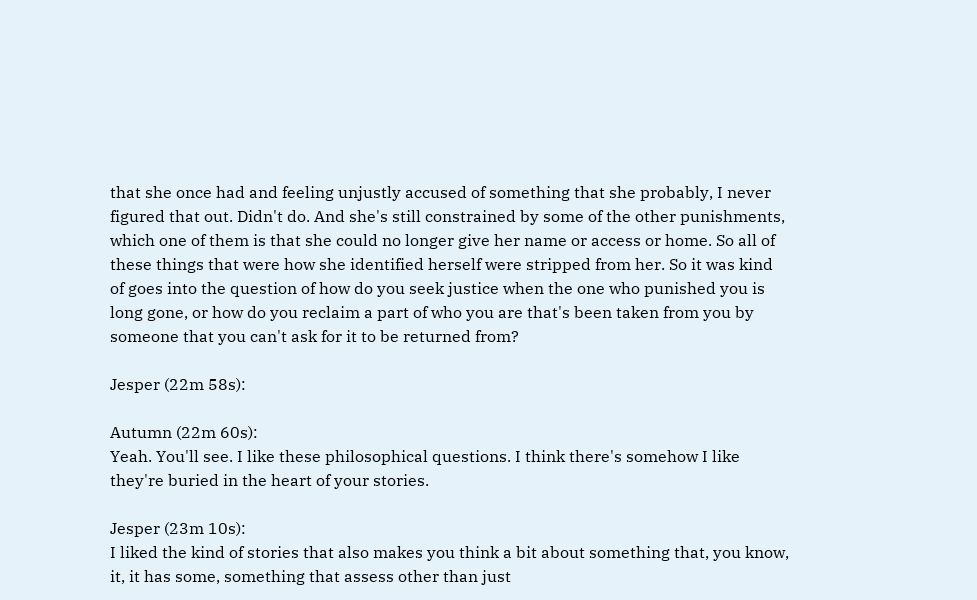that she once had and feeling unjustly accused of something that she probably, I never figured that out. Didn't do. And she's still constrained by some of the other punishments, which one of them is that she could no longer give her name or access or home. So all of these things that were how she identified herself were stripped from her. So it was kind of goes into the question of how do you seek justice when the one who punished you is long gone, or how do you reclaim a part of who you are that's been taken from you by someone that you can't ask for it to be returned from?

Jesper (22m 58s):

Autumn (22m 60s):
Yeah. You'll see. I like these philosophical questions. I think there's somehow I like they're buried in the heart of your stories.

Jesper (23m 10s):
I liked the kind of stories that also makes you think a bit about something that, you know, it, it has some, something that assess other than just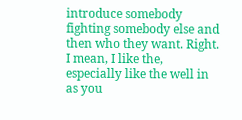introduce somebody fighting somebody else and then who they want. Right. I mean, I like the, especially like the well in as you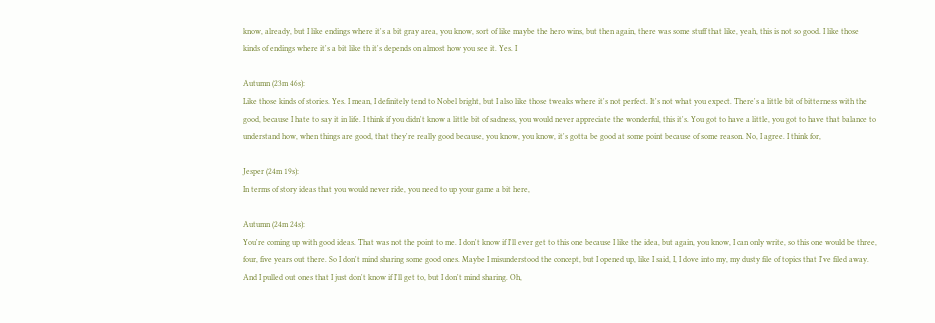know, already, but I like endings where it's a bit gray area, you know, sort of like maybe the hero wins, but then again, there was some stuff that like, yeah, this is not so good. I like those kinds of endings where it's a bit like th it's depends on almost how you see it. Yes. I

Autumn (23m 46s):
Like those kinds of stories. Yes. I mean, I definitely tend to Nobel bright, but I also like those tweaks where it's not perfect. It's not what you expect. There's a little bit of bitterness with the good, because I hate to say it in life. I think if you didn't know a little bit of sadness, you would never appreciate the wonderful, this it's. You got to have a little, you got to have that balance to understand how, when things are good, that they're really good because, you know, you know, it's gotta be good at some point because of some reason. No, I agree. I think for,

Jesper (24m 19s):
In terms of story ideas that you would never ride, you need to up your game a bit here,

Autumn (24m 24s):
You're coming up with good ideas. That was not the point to me. I don't know if I'll ever get to this one because I like the idea, but again, you know, I can only write, so this one would be three, four, five years out there. So I don't mind sharing some good ones. Maybe I misunderstood the concept, but I opened up, like I said, I, I dove into my, my dusty file of topics that I've filed away. And I pulled out ones that I just don't know if I'll get to, but I don't mind sharing. Oh,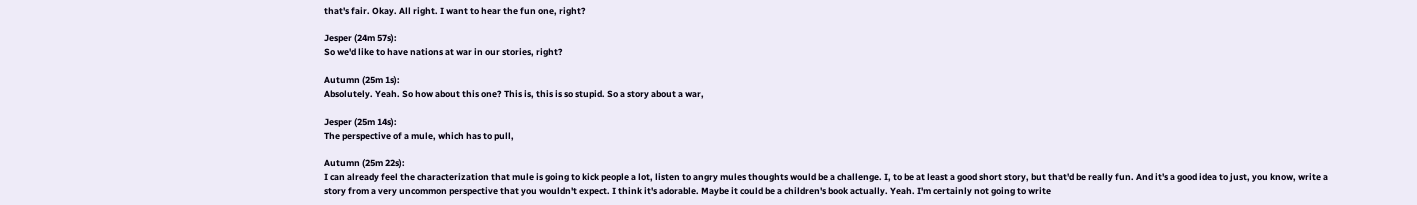that's fair. Okay. All right. I want to hear the fun one, right?

Jesper (24m 57s):
So we'd like to have nations at war in our stories, right?

Autumn (25m 1s):
Absolutely. Yeah. So how about this one? This is, this is so stupid. So a story about a war,

Jesper (25m 14s):
The perspective of a mule, which has to pull,

Autumn (25m 22s):
I can already feel the characterization that mule is going to kick people a lot, listen to angry mules thoughts would be a challenge. I, to be at least a good short story, but that'd be really fun. And it's a good idea to just, you know, write a story from a very uncommon perspective that you wouldn't expect. I think it's adorable. Maybe it could be a children's book actually. Yeah. I'm certainly not going to write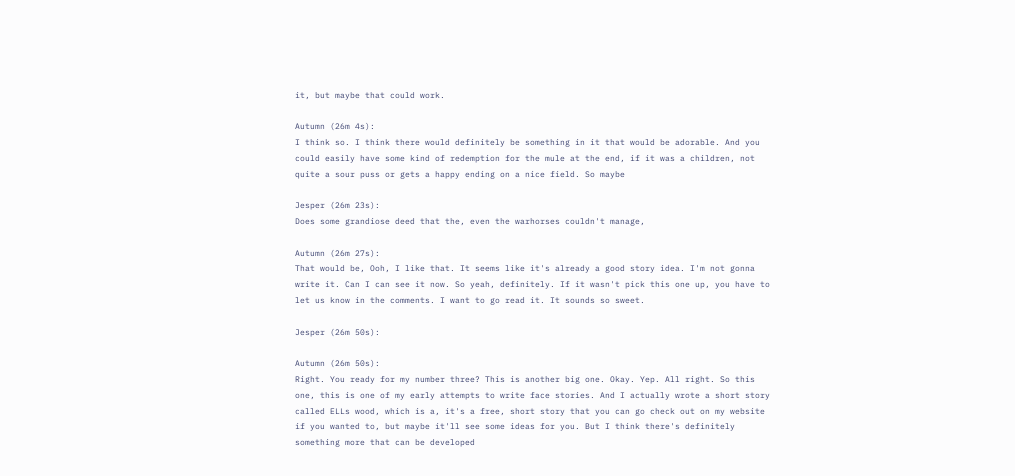it, but maybe that could work.

Autumn (26m 4s):
I think so. I think there would definitely be something in it that would be adorable. And you could easily have some kind of redemption for the mule at the end, if it was a children, not quite a sour puss or gets a happy ending on a nice field. So maybe

Jesper (26m 23s):
Does some grandiose deed that the, even the warhorses couldn't manage,

Autumn (26m 27s):
That would be, Ooh, I like that. It seems like it's already a good story idea. I'm not gonna write it. Can I can see it now. So yeah, definitely. If it wasn't pick this one up, you have to let us know in the comments. I want to go read it. It sounds so sweet.

Jesper (26m 50s):

Autumn (26m 50s):
Right. You ready for my number three? This is another big one. Okay. Yep. All right. So this one, this is one of my early attempts to write face stories. And I actually wrote a short story called ELLs wood, which is a, it's a free, short story that you can go check out on my website if you wanted to, but maybe it'll see some ideas for you. But I think there's definitely something more that can be developed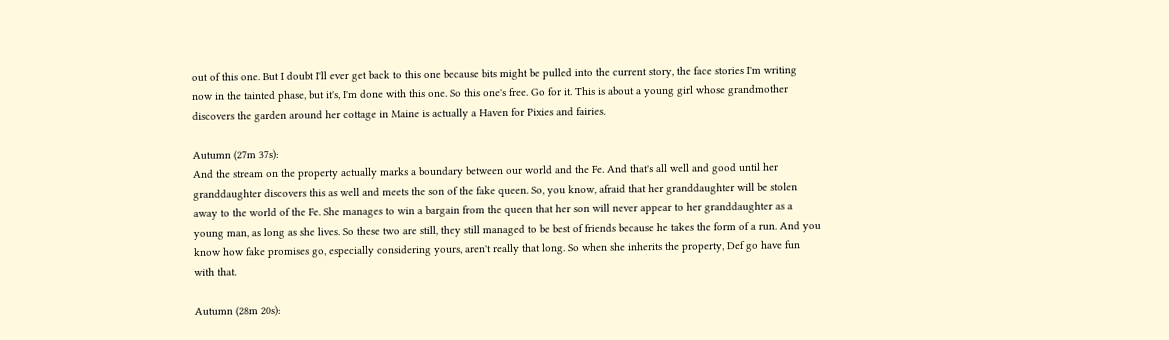out of this one. But I doubt I'll ever get back to this one because bits might be pulled into the current story, the face stories I'm writing now in the tainted phase, but it's, I'm done with this one. So this one's free. Go for it. This is about a young girl whose grandmother discovers the garden around her cottage in Maine is actually a Haven for Pixies and fairies.

Autumn (27m 37s):
And the stream on the property actually marks a boundary between our world and the Fe. And that's all well and good until her granddaughter discovers this as well and meets the son of the fake queen. So, you know, afraid that her granddaughter will be stolen away to the world of the Fe. She manages to win a bargain from the queen that her son will never appear to her granddaughter as a young man, as long as she lives. So these two are still, they still managed to be best of friends because he takes the form of a run. And you know how fake promises go, especially considering yours, aren't really that long. So when she inherits the property, Def go have fun with that.

Autumn (28m 20s):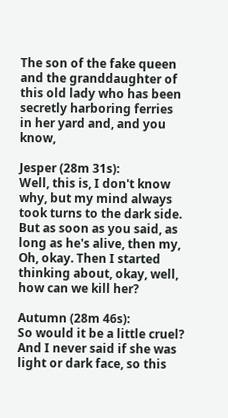The son of the fake queen and the granddaughter of this old lady who has been secretly harboring ferries in her yard and, and you know,

Jesper (28m 31s):
Well, this is, I don't know why, but my mind always took turns to the dark side. But as soon as you said, as long as he's alive, then my, Oh, okay. Then I started thinking about, okay, well, how can we kill her?

Autumn (28m 46s):
So would it be a little cruel? And I never said if she was light or dark face, so this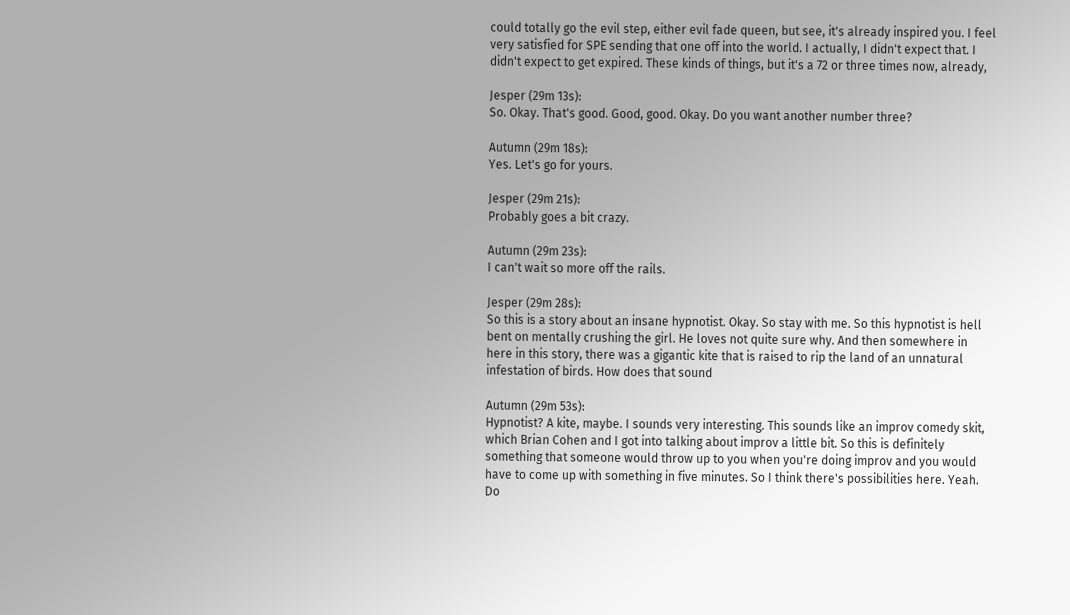could totally go the evil step, either evil fade queen, but see, it's already inspired you. I feel very satisfied for SPE sending that one off into the world. I actually, I didn't expect that. I didn't expect to get expired. These kinds of things, but it's a 72 or three times now, already,

Jesper (29m 13s):
So. Okay. That's good. Good, good. Okay. Do you want another number three?

Autumn (29m 18s):
Yes. Let's go for yours.

Jesper (29m 21s):
Probably goes a bit crazy.

Autumn (29m 23s):
I can't wait so more off the rails.

Jesper (29m 28s):
So this is a story about an insane hypnotist. Okay. So stay with me. So this hypnotist is hell bent on mentally crushing the girl. He loves not quite sure why. And then somewhere in here in this story, there was a gigantic kite that is raised to rip the land of an unnatural infestation of birds. How does that sound

Autumn (29m 53s):
Hypnotist? A kite, maybe. I sounds very interesting. This sounds like an improv comedy skit, which Brian Cohen and I got into talking about improv a little bit. So this is definitely something that someone would throw up to you when you're doing improv and you would have to come up with something in five minutes. So I think there's possibilities here. Yeah. Do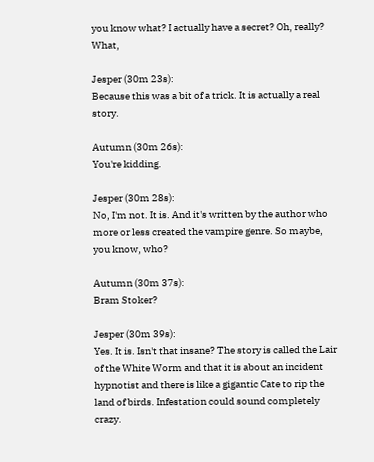you know what? I actually have a secret? Oh, really? What,

Jesper (30m 23s):
Because this was a bit of a trick. It is actually a real story.

Autumn (30m 26s):
You're kidding.

Jesper (30m 28s):
No, I'm not. It is. And it's written by the author who more or less created the vampire genre. So maybe, you know, who?

Autumn (30m 37s):
Bram Stoker?

Jesper (30m 39s):
Yes. It is. Isn't that insane? The story is called the Lair of the White Worm and that it is about an incident hypnotist and there is like a gigantic Cate to rip the land of birds. Infestation could sound completely crazy.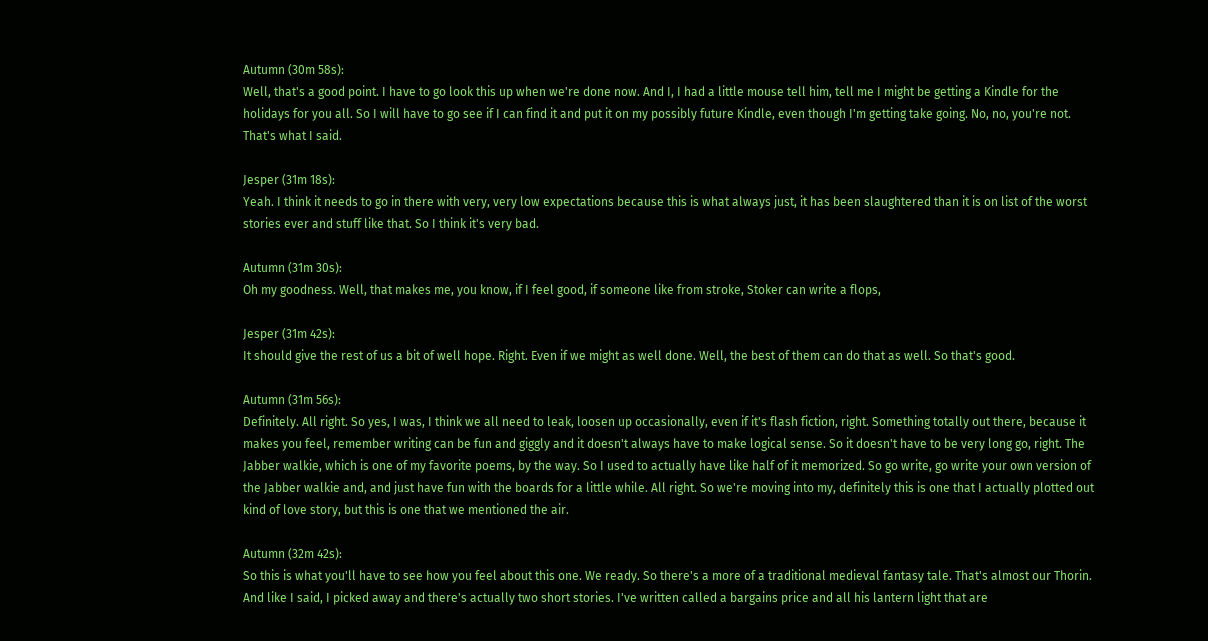Autumn (30m 58s):
Well, that's a good point. I have to go look this up when we're done now. And I, I had a little mouse tell him, tell me I might be getting a Kindle for the holidays for you all. So I will have to go see if I can find it and put it on my possibly future Kindle, even though I'm getting take going. No, no, you're not. That's what I said.

Jesper (31m 18s):
Yeah. I think it needs to go in there with very, very low expectations because this is what always just, it has been slaughtered than it is on list of the worst stories ever and stuff like that. So I think it's very bad.

Autumn (31m 30s):
Oh my goodness. Well, that makes me, you know, if I feel good, if someone like from stroke, Stoker can write a flops,

Jesper (31m 42s):
It should give the rest of us a bit of well hope. Right. Even if we might as well done. Well, the best of them can do that as well. So that's good.

Autumn (31m 56s):
Definitely. All right. So yes, I was, I think we all need to leak, loosen up occasionally, even if it's flash fiction, right. Something totally out there, because it makes you feel, remember writing can be fun and giggly and it doesn't always have to make logical sense. So it doesn't have to be very long go, right. The Jabber walkie, which is one of my favorite poems, by the way. So I used to actually have like half of it memorized. So go write, go write your own version of the Jabber walkie and, and just have fun with the boards for a little while. All right. So we're moving into my, definitely this is one that I actually plotted out kind of love story, but this is one that we mentioned the air.

Autumn (32m 42s):
So this is what you'll have to see how you feel about this one. We ready. So there's a more of a traditional medieval fantasy tale. That's almost our Thorin. And like I said, I picked away and there's actually two short stories. I've written called a bargains price and all his lantern light that are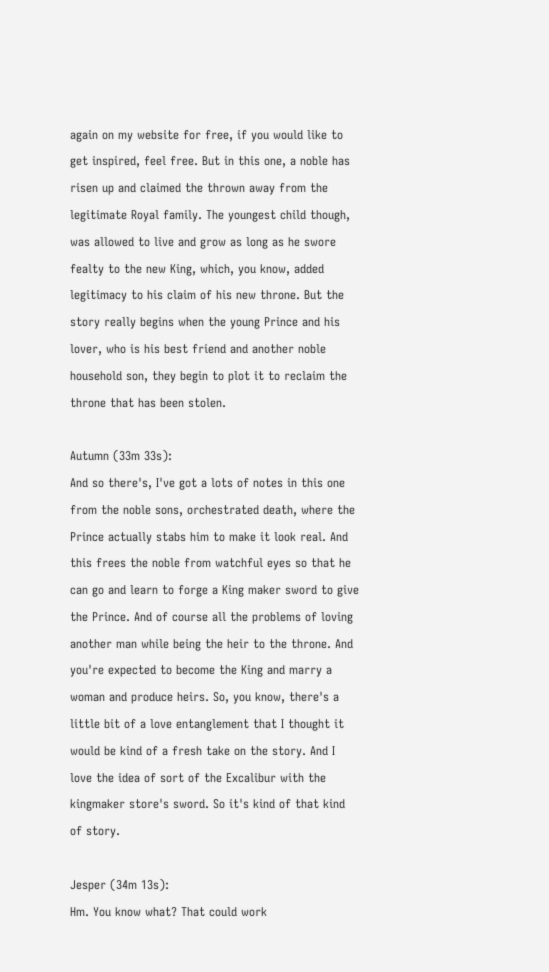again on my website for free, if you would like to get inspired, feel free. But in this one, a noble has risen up and claimed the thrown away from the legitimate Royal family. The youngest child though, was allowed to live and grow as long as he swore fealty to the new King, which, you know, added legitimacy to his claim of his new throne. But the story really begins when the young Prince and his lover, who is his best friend and another noble household son, they begin to plot it to reclaim the throne that has been stolen.

Autumn (33m 33s):
And so there's, I've got a lots of notes in this one from the noble sons, orchestrated death, where the Prince actually stabs him to make it look real. And this frees the noble from watchful eyes so that he can go and learn to forge a King maker sword to give the Prince. And of course all the problems of loving another man while being the heir to the throne. And you're expected to become the King and marry a woman and produce heirs. So, you know, there's a little bit of a love entanglement that I thought it would be kind of a fresh take on the story. And I love the idea of sort of the Excalibur with the kingmaker store's sword. So it's kind of that kind of story.

Jesper (34m 13s):
Hm. You know what? That could work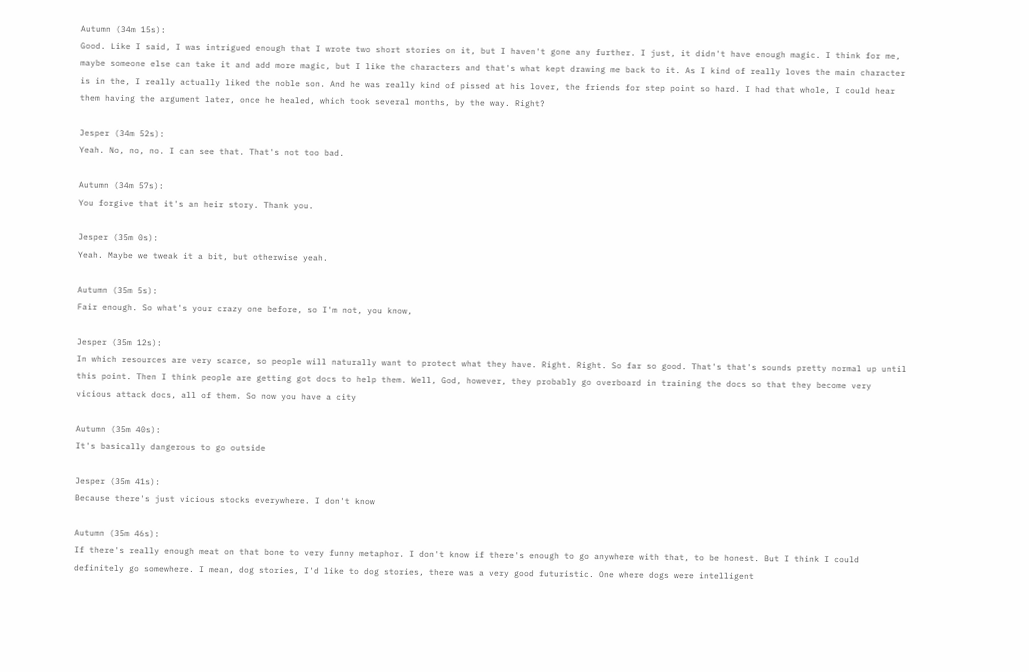Autumn (34m 15s):
Good. Like I said, I was intrigued enough that I wrote two short stories on it, but I haven't gone any further. I just, it didn't have enough magic. I think for me, maybe someone else can take it and add more magic, but I like the characters and that's what kept drawing me back to it. As I kind of really loves the main character is in the, I really actually liked the noble son. And he was really kind of pissed at his lover, the friends for step point so hard. I had that whole, I could hear them having the argument later, once he healed, which took several months, by the way. Right?

Jesper (34m 52s):
Yeah. No, no, no. I can see that. That's not too bad.

Autumn (34m 57s):
You forgive that it's an heir story. Thank you.

Jesper (35m 0s):
Yeah. Maybe we tweak it a bit, but otherwise yeah.

Autumn (35m 5s):
Fair enough. So what's your crazy one before, so I'm not, you know,

Jesper (35m 12s):
In which resources are very scarce, so people will naturally want to protect what they have. Right. Right. So far so good. That's that's sounds pretty normal up until this point. Then I think people are getting got docs to help them. Well, God, however, they probably go overboard in training the docs so that they become very vicious attack docs, all of them. So now you have a city

Autumn (35m 40s):
It's basically dangerous to go outside

Jesper (35m 41s):
Because there's just vicious stocks everywhere. I don't know

Autumn (35m 46s):
If there's really enough meat on that bone to very funny metaphor. I don't know if there's enough to go anywhere with that, to be honest. But I think I could definitely go somewhere. I mean, dog stories, I'd like to dog stories, there was a very good futuristic. One where dogs were intelligent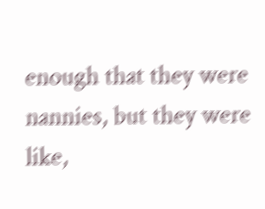enough that they were nannies, but they were like,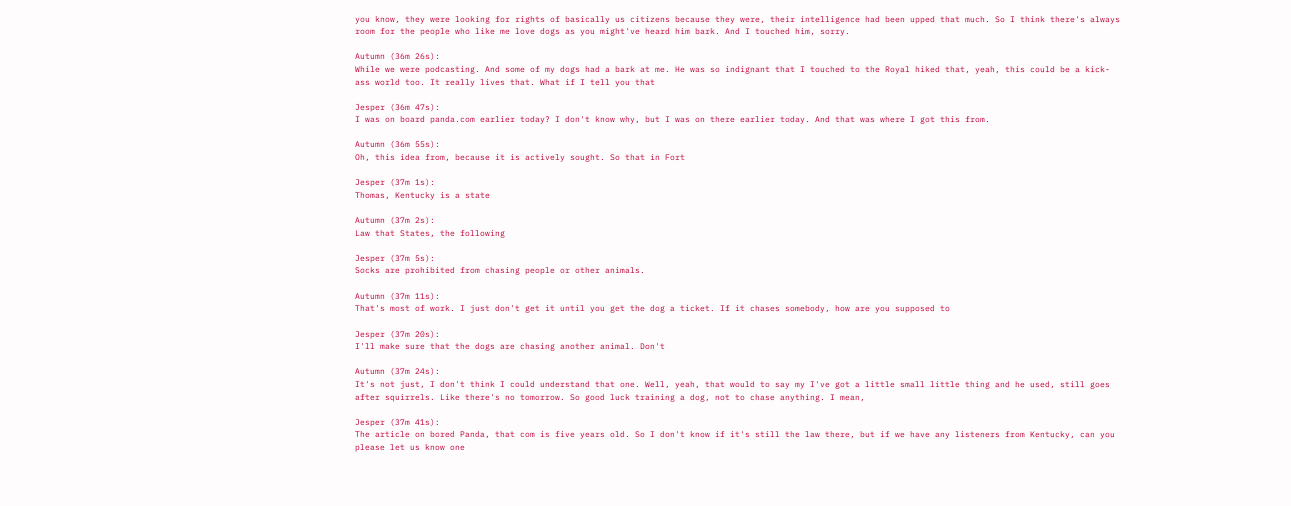you know, they were looking for rights of basically us citizens because they were, their intelligence had been upped that much. So I think there's always room for the people who like me love dogs as you might've heard him bark. And I touched him, sorry.

Autumn (36m 26s):
While we were podcasting. And some of my dogs had a bark at me. He was so indignant that I touched to the Royal hiked that, yeah, this could be a kick-ass world too. It really lives that. What if I tell you that

Jesper (36m 47s):
I was on board panda.com earlier today? I don't know why, but I was on there earlier today. And that was where I got this from.

Autumn (36m 55s):
Oh, this idea from, because it is actively sought. So that in Fort

Jesper (37m 1s):
Thomas, Kentucky is a state

Autumn (37m 2s):
Law that States, the following

Jesper (37m 5s):
Socks are prohibited from chasing people or other animals.

Autumn (37m 11s):
That's most of work. I just don't get it until you get the dog a ticket. If it chases somebody, how are you supposed to

Jesper (37m 20s):
I'll make sure that the dogs are chasing another animal. Don't

Autumn (37m 24s):
It's not just, I don't think I could understand that one. Well, yeah, that would to say my I've got a little small little thing and he used, still goes after squirrels. Like there's no tomorrow. So good luck training a dog, not to chase anything. I mean,

Jesper (37m 41s):
The article on bored Panda, that com is five years old. So I don't know if it's still the law there, but if we have any listeners from Kentucky, can you please let us know one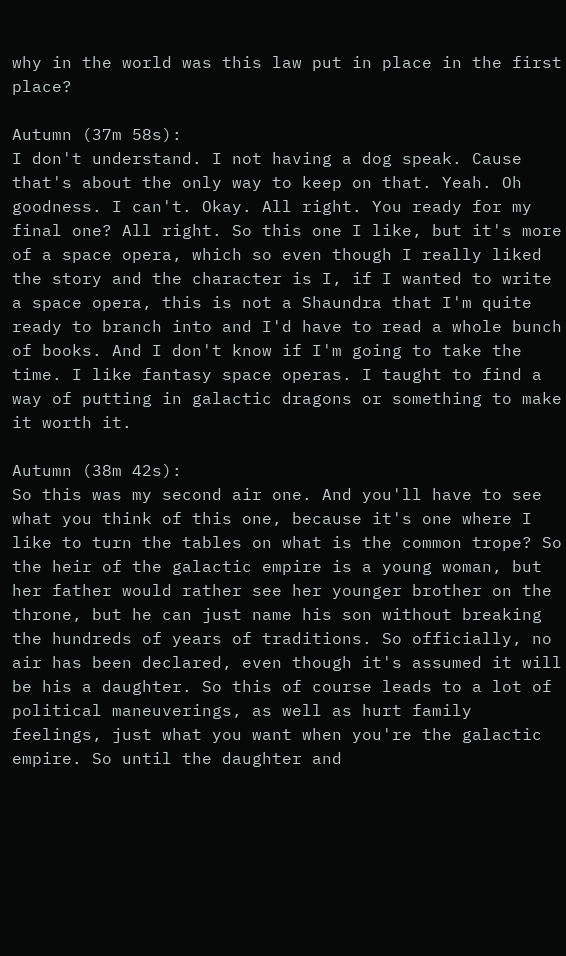why in the world was this law put in place in the first place?

Autumn (37m 58s):
I don't understand. I not having a dog speak. Cause that's about the only way to keep on that. Yeah. Oh goodness. I can't. Okay. All right. You ready for my final one? All right. So this one I like, but it's more of a space opera, which so even though I really liked the story and the character is I, if I wanted to write a space opera, this is not a Shaundra that I'm quite ready to branch into and I'd have to read a whole bunch of books. And I don't know if I'm going to take the time. I like fantasy space operas. I taught to find a way of putting in galactic dragons or something to make it worth it.

Autumn (38m 42s):
So this was my second air one. And you'll have to see what you think of this one, because it's one where I like to turn the tables on what is the common trope? So the heir of the galactic empire is a young woman, but her father would rather see her younger brother on the throne, but he can just name his son without breaking the hundreds of years of traditions. So officially, no air has been declared, even though it's assumed it will be his a daughter. So this of course leads to a lot of political maneuverings, as well as hurt family feelings, just what you want when you're the galactic empire. So until the daughter and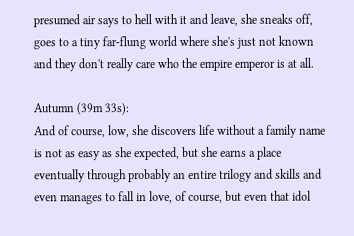presumed air says to hell with it and leave, she sneaks off, goes to a tiny far-flung world where she's just not known and they don't really care who the empire emperor is at all.

Autumn (39m 33s):
And of course, low, she discovers life without a family name is not as easy as she expected, but she earns a place eventually through probably an entire trilogy and skills and even manages to fall in love, of course, but even that idol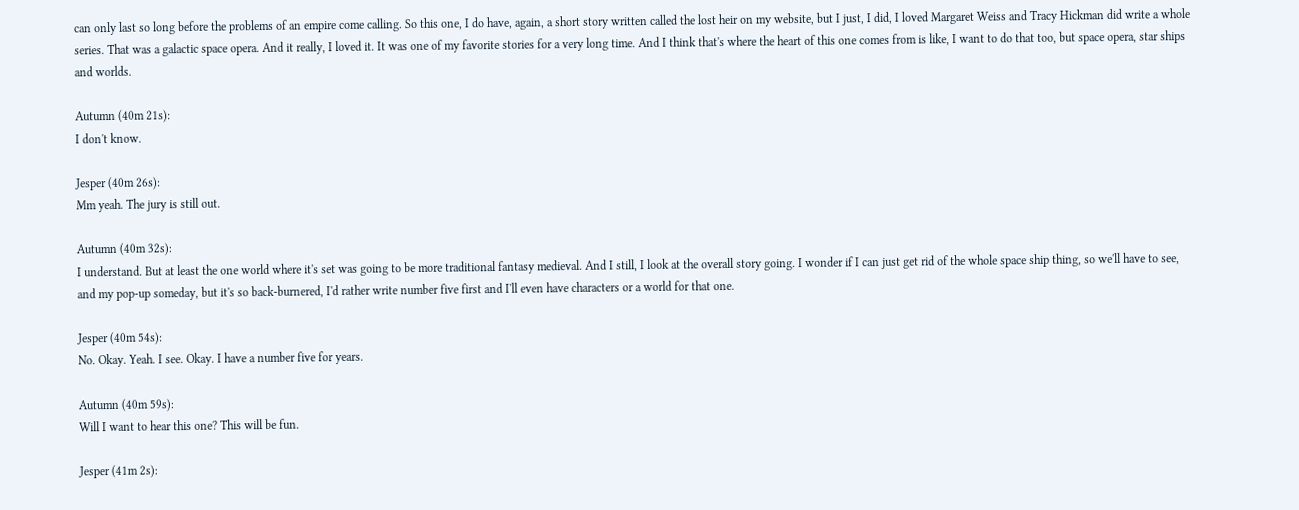can only last so long before the problems of an empire come calling. So this one, I do have, again, a short story written called the lost heir on my website, but I just, I did, I loved Margaret Weiss and Tracy Hickman did write a whole series. That was a galactic space opera. And it really, I loved it. It was one of my favorite stories for a very long time. And I think that's where the heart of this one comes from is like, I want to do that too, but space opera, star ships and worlds.

Autumn (40m 21s):
I don't know.

Jesper (40m 26s):
Mm yeah. The jury is still out.

Autumn (40m 32s):
I understand. But at least the one world where it's set was going to be more traditional fantasy medieval. And I still, I look at the overall story going. I wonder if I can just get rid of the whole space ship thing, so we'll have to see, and my pop-up someday, but it's so back-burnered, I'd rather write number five first and I'll even have characters or a world for that one.

Jesper (40m 54s):
No. Okay. Yeah. I see. Okay. I have a number five for years.

Autumn (40m 59s):
Will I want to hear this one? This will be fun.

Jesper (41m 2s):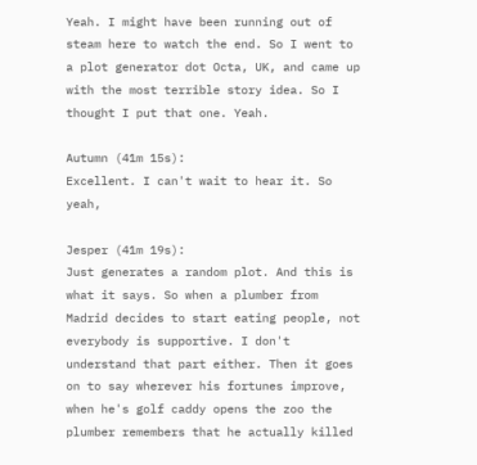Yeah. I might have been running out of steam here to watch the end. So I went to a plot generator dot Octa, UK, and came up with the most terrible story idea. So I thought I put that one. Yeah.

Autumn (41m 15s):
Excellent. I can't wait to hear it. So yeah,

Jesper (41m 19s):
Just generates a random plot. And this is what it says. So when a plumber from Madrid decides to start eating people, not everybody is supportive. I don't understand that part either. Then it goes on to say wherever his fortunes improve, when he's golf caddy opens the zoo the plumber remembers that he actually killed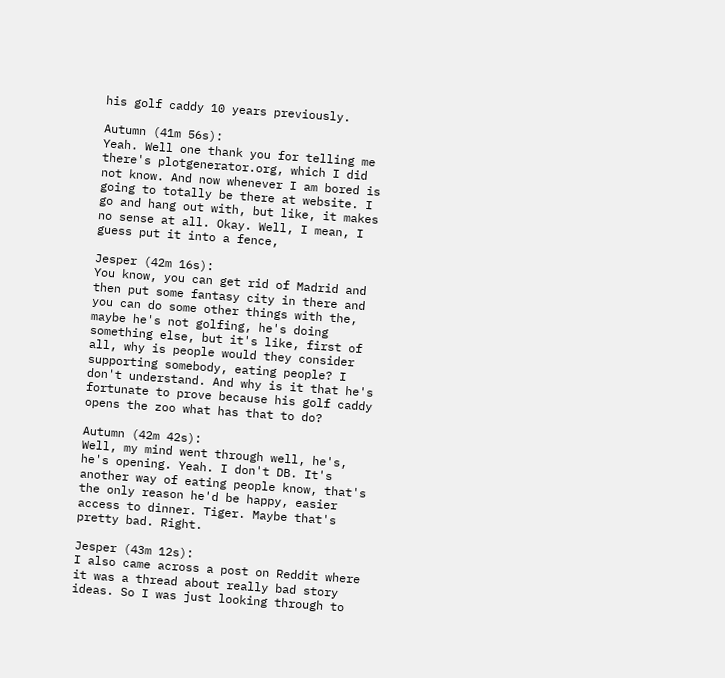his golf caddy 10 years previously.

Autumn (41m 56s):
Yeah. Well one thank you for telling me there's plotgenerator.org, which I did not know. And now whenever I am bored is going to totally be there at website. I go and hang out with, but like, it makes no sense at all. Okay. Well, I mean, I guess put it into a fence,

Jesper (42m 16s):
You know, you can get rid of Madrid and then put some fantasy city in there and you can do some other things with the, maybe he's not golfing, he's doing something else, but it's like, first of all, why is people would they consider supporting somebody, eating people? I don't understand. And why is it that he's fortunate to prove because his golf caddy opens the zoo what has that to do?

Autumn (42m 42s):
Well, my mind went through well, he's, he's opening. Yeah. I don't DB. It's another way of eating people know, that's the only reason he'd be happy, easier access to dinner. Tiger. Maybe that's pretty bad. Right.

Jesper (43m 12s):
I also came across a post on Reddit where it was a thread about really bad story ideas. So I was just looking through to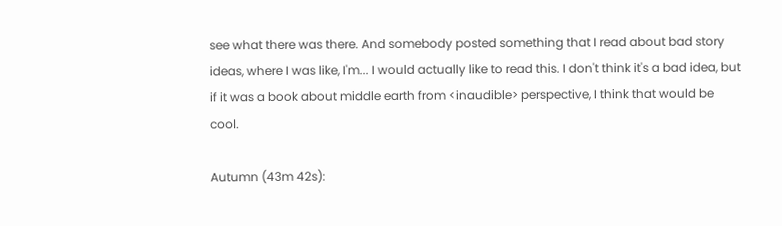see what there was there. And somebody posted something that I read about bad story ideas, where I was like, I'm... I would actually like to read this. I don't think it's a bad idea, but if it was a book about middle earth from <inaudible> perspective, I think that would be cool.

Autumn (43m 42s):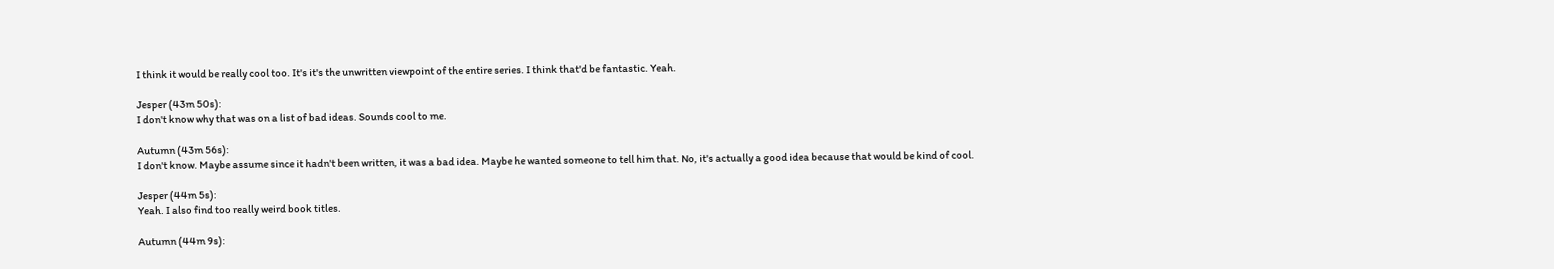I think it would be really cool too. It's it's the unwritten viewpoint of the entire series. I think that'd be fantastic. Yeah.

Jesper (43m 50s):
I don't know why that was on a list of bad ideas. Sounds cool to me.

Autumn (43m 56s):
I don't know. Maybe assume since it hadn't been written, it was a bad idea. Maybe he wanted someone to tell him that. No, it's actually a good idea because that would be kind of cool.

Jesper (44m 5s):
Yeah. I also find too really weird book titles.

Autumn (44m 9s):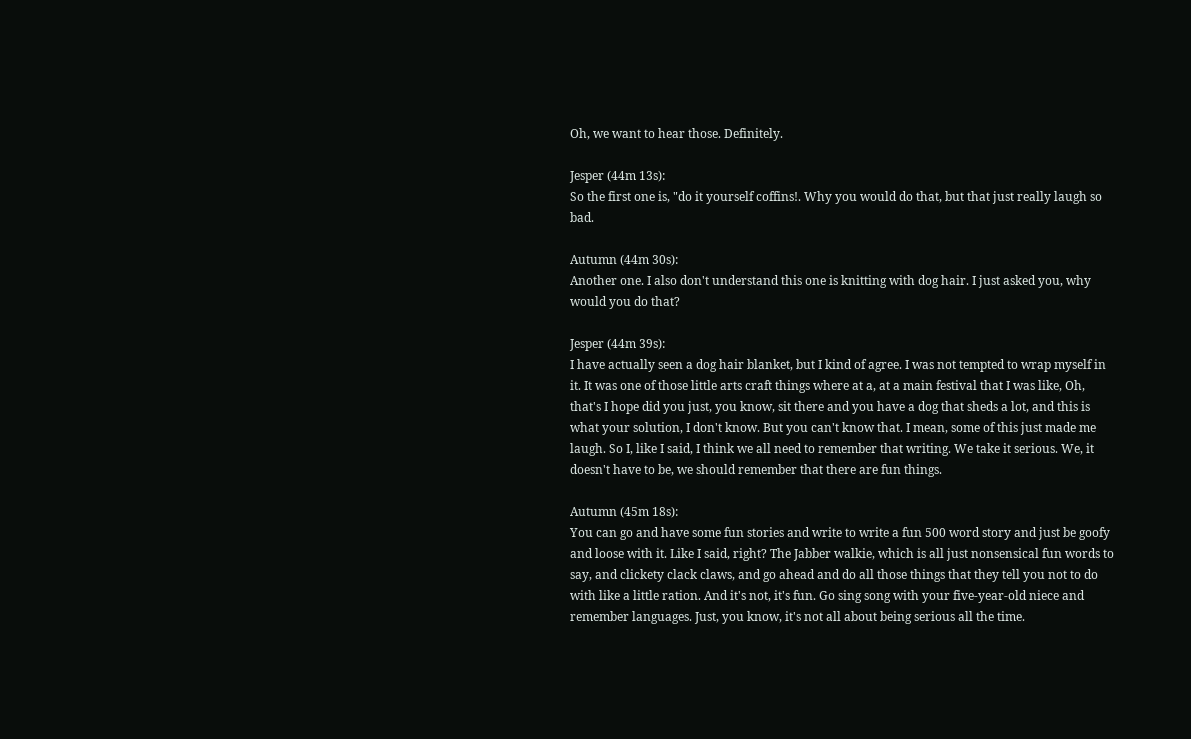Oh, we want to hear those. Definitely.

Jesper (44m 13s):
So the first one is, "do it yourself coffins!. Why you would do that, but that just really laugh so bad.

Autumn (44m 30s):
Another one. I also don't understand this one is knitting with dog hair. I just asked you, why would you do that?

Jesper (44m 39s):
I have actually seen a dog hair blanket, but I kind of agree. I was not tempted to wrap myself in it. It was one of those little arts craft things where at a, at a main festival that I was like, Oh, that's I hope did you just, you know, sit there and you have a dog that sheds a lot, and this is what your solution, I don't know. But you can't know that. I mean, some of this just made me laugh. So I, like I said, I think we all need to remember that writing. We take it serious. We, it doesn't have to be, we should remember that there are fun things.

Autumn (45m 18s):
You can go and have some fun stories and write to write a fun 500 word story and just be goofy and loose with it. Like I said, right? The Jabber walkie, which is all just nonsensical fun words to say, and clickety clack claws, and go ahead and do all those things that they tell you not to do with like a little ration. And it's not, it's fun. Go sing song with your five-year-old niece and remember languages. Just, you know, it's not all about being serious all the time.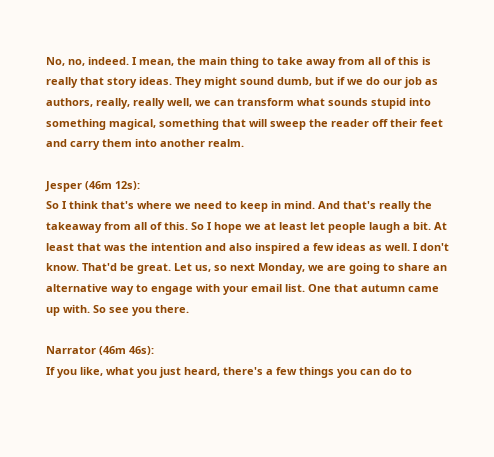No, no, indeed. I mean, the main thing to take away from all of this is really that story ideas. They might sound dumb, but if we do our job as authors, really, really well, we can transform what sounds stupid into something magical, something that will sweep the reader off their feet and carry them into another realm.

Jesper (46m 12s):
So I think that's where we need to keep in mind. And that's really the takeaway from all of this. So I hope we at least let people laugh a bit. At least that was the intention and also inspired a few ideas as well. I don't know. That'd be great. Let us, so next Monday, we are going to share an alternative way to engage with your email list. One that autumn came up with. So see you there.

Narrator (46m 46s):
If you like, what you just heard, there's a few things you can do to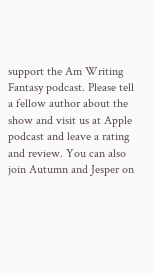support the Am Writing Fantasy podcast. Please tell a fellow author about the show and visit us at Apple podcast and leave a rating and review. You can also join Autumn and Jesper on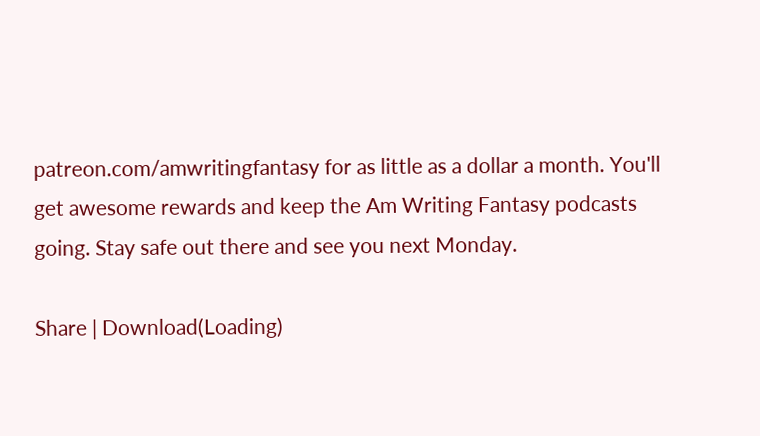patreon.com/amwritingfantasy for as little as a dollar a month. You'll get awesome rewards and keep the Am Writing Fantasy podcasts going. Stay safe out there and see you next Monday.

Share | Download(Loading)